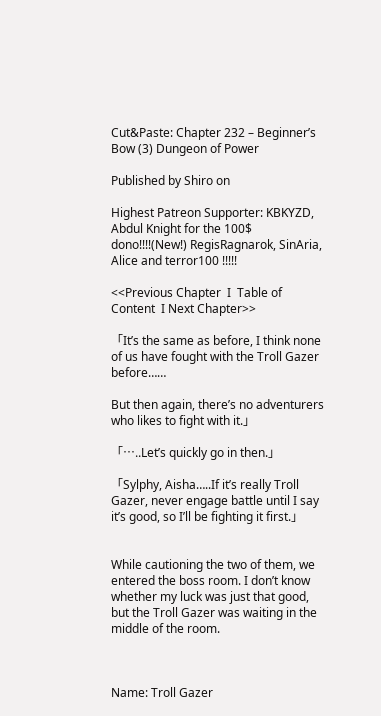Cut&Paste: Chapter 232 – Beginner’s Bow (3) Dungeon of Power

Published by Shiro on

Highest Patreon Supporter: KBKYZD, Abdul Knight for the 100$ dono!!!!(New!) RegisRagnarok, SinAria, Alice and terror100 !!!!!

<<Previous Chapter  I  Table of Content  I Next Chapter>>

「It’s the same as before, I think none of us have fought with the Troll Gazer before……

But then again, there’s no adventurers who likes to fight with it.」

「…..Let’s quickly go in then.」

「Sylphy, Aisha…..If it’s really Troll Gazer, never engage battle until I say it’s good, so I’ll be fighting it first.」


While cautioning the two of them, we entered the boss room. I don’t know whether my luck was just that good, but the Troll Gazer was waiting in the middle of the room.



Name: Troll Gazer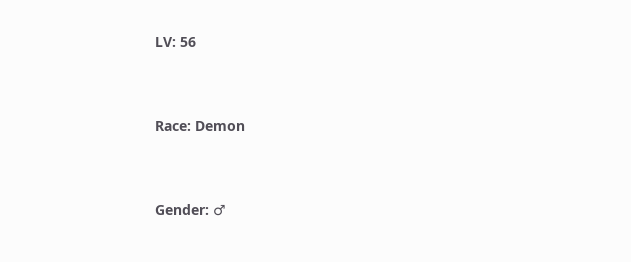LV: 56


Race: Demon


Gender: ♂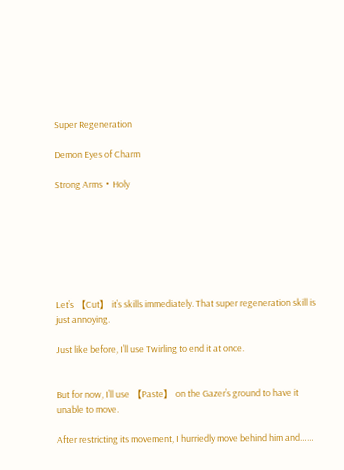Super Regeneration

Demon Eyes of Charm

Strong Arms・Holy







Let’s 【Cut】 it’s skills immediately. That super regeneration skill is just annoying.

Just like before, I’ll use Twirling to end it at once.


But for now, I’ll use 【Paste】 on the Gazer’s ground to have it unable to move.

After restricting its movement, I hurriedly move behind him and……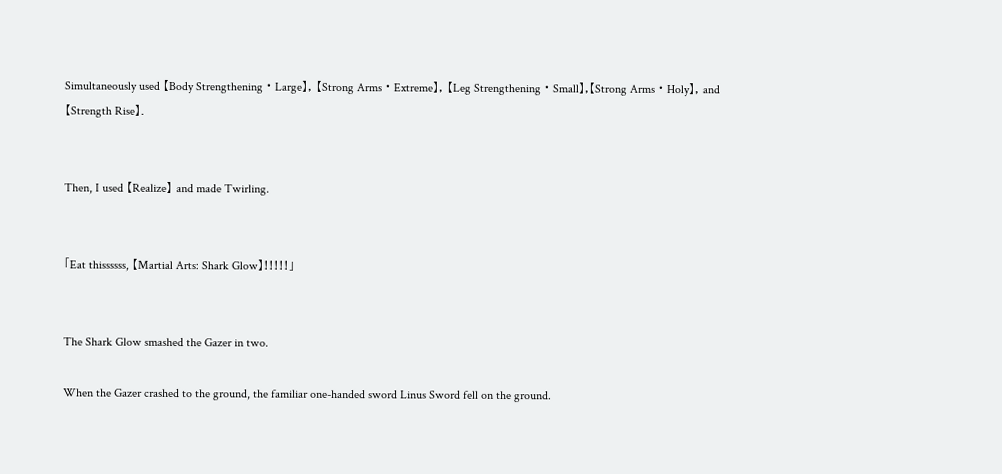Simultaneously used 【Body Strengthening・Large】, 【Strong Arms・Extreme】, 【Leg Strengthening・Small】,【Strong Arms・Holy】, and 【Strength Rise】.


Then, I used 【Realize】 and made Twirling.


「Eat thissssss, 【Martial Arts: Shark Glow】!!!!!」


The Shark Glow smashed the Gazer in two.

When the Gazer crashed to the ground, the familiar one-handed sword Linus Sword fell on the ground.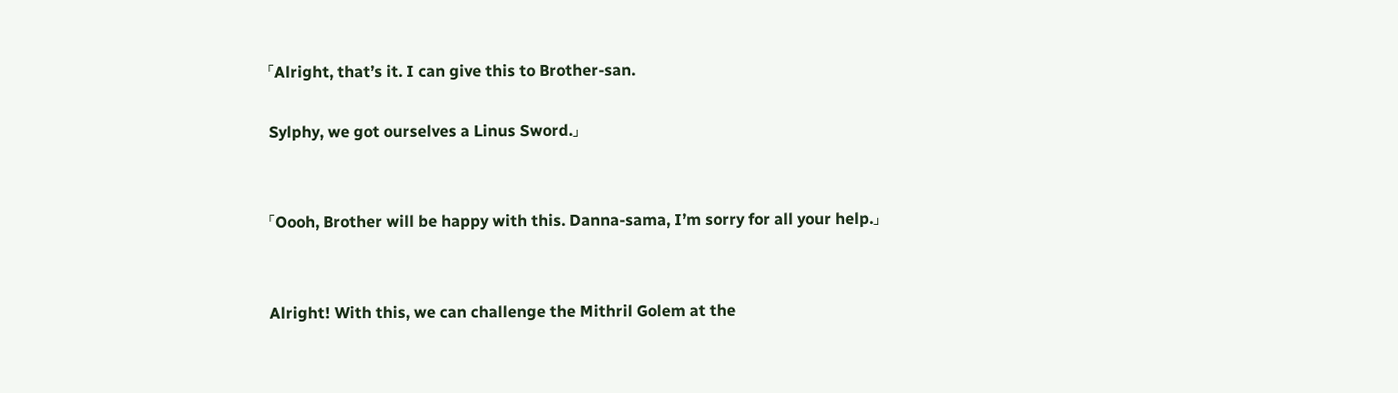「Alright, that’s it. I can give this to Brother-san.

Sylphy, we got ourselves a Linus Sword.」


「Oooh, Brother will be happy with this. Danna-sama, I’m sorry for all your help.」


Alright! With this, we can challenge the Mithril Golem at the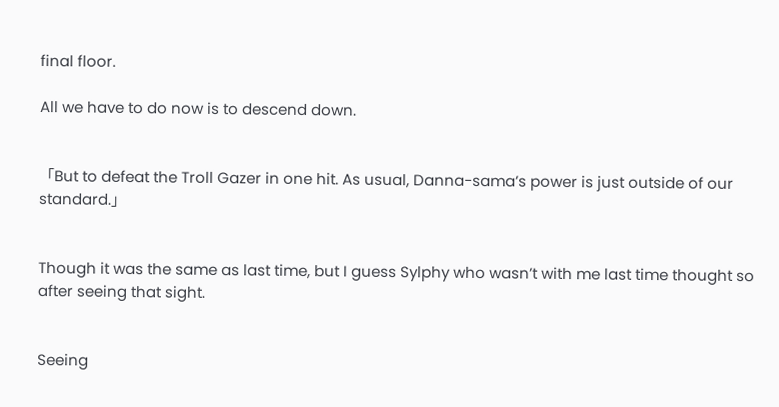final floor.

All we have to do now is to descend down.


「But to defeat the Troll Gazer in one hit. As usual, Danna-sama’s power is just outside of our standard.」


Though it was the same as last time, but I guess Sylphy who wasn’t with me last time thought so after seeing that sight.


Seeing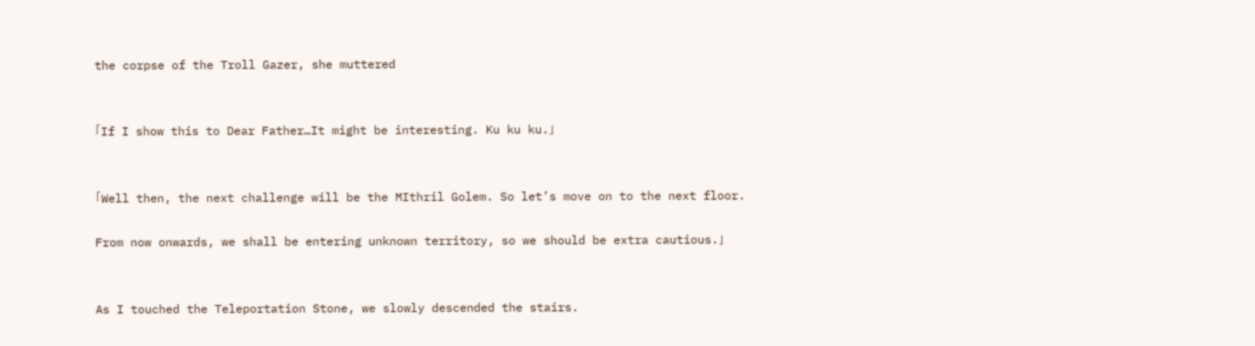the corpse of the Troll Gazer, she muttered


「If I show this to Dear Father…It might be interesting. Ku ku ku.」


「Well then, the next challenge will be the MIthril Golem. So let’s move on to the next floor.

From now onwards, we shall be entering unknown territory, so we should be extra cautious.」


As I touched the Teleportation Stone, we slowly descended the stairs.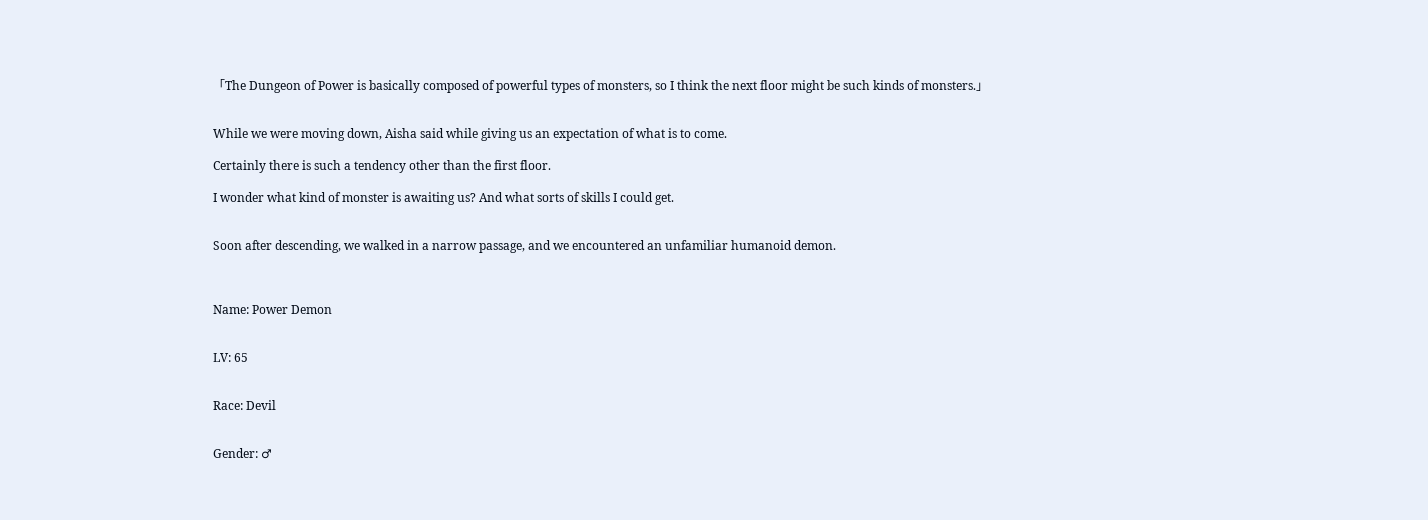「The Dungeon of Power is basically composed of powerful types of monsters, so I think the next floor might be such kinds of monsters.」


While we were moving down, Aisha said while giving us an expectation of what is to come.

Certainly there is such a tendency other than the first floor.

I wonder what kind of monster is awaiting us? And what sorts of skills I could get.


Soon after descending, we walked in a narrow passage, and we encountered an unfamiliar humanoid demon.



Name: Power Demon


LV: 65


Race: Devil


Gender: ♂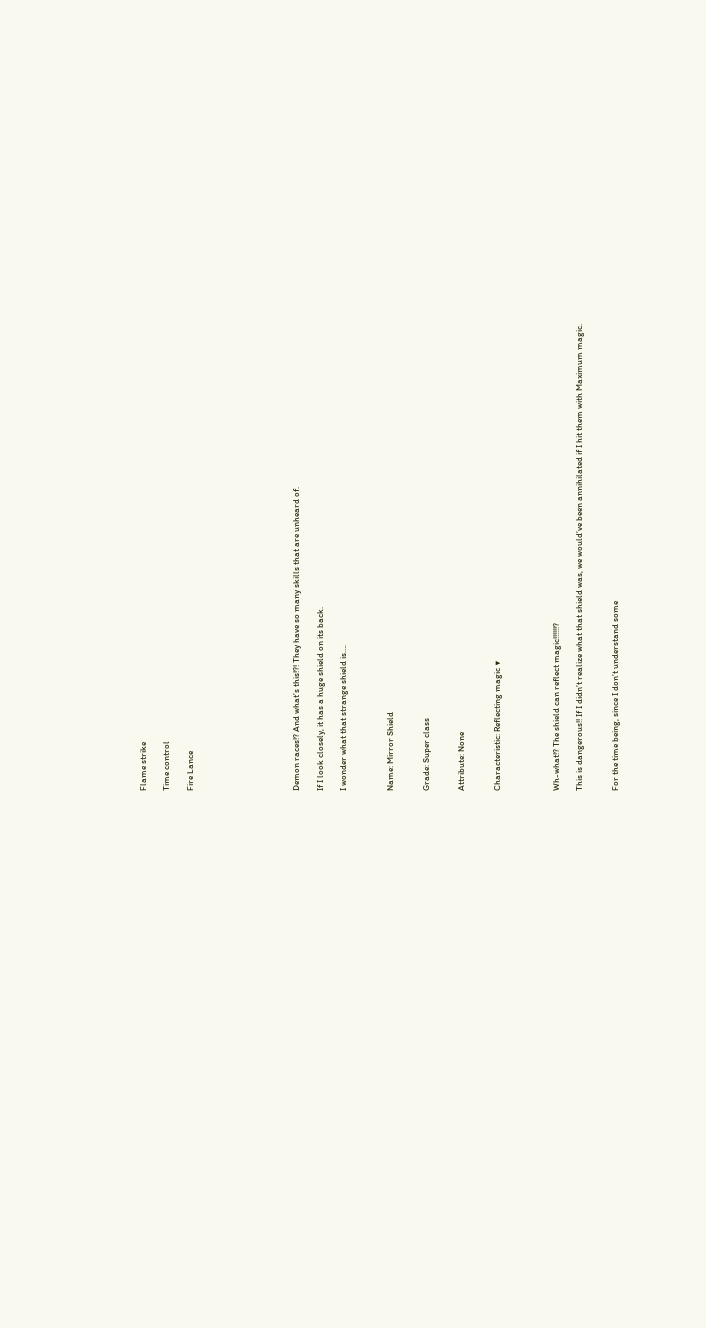Flame strike

Time control

Fire Lance








Demon races!? And what’s this!?! They have so many skills that are unheard of.

If I look closely, it has a huge shield on its back.

I wonder what that strange shield is….



Name: Mirror Shield


Grade: Super class


Attribute: None


Characteristic: Reflecting magic ▼




Wh-what!? The shield can reflect magic!!!!!!?

This is dangerous!! If I didn’t realize what that shield was, we would’ve been annihilated if I hit them with Maximum magic.


For the time being, since I don’t understand some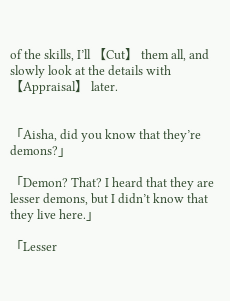of the skills, I’ll 【Cut】 them all, and slowly look at the details with 【Appraisal】 later.


「Aisha, did you know that they’re demons?」

「Demon? That? I heard that they are lesser demons, but I didn’t know that they live here.」

「Lesser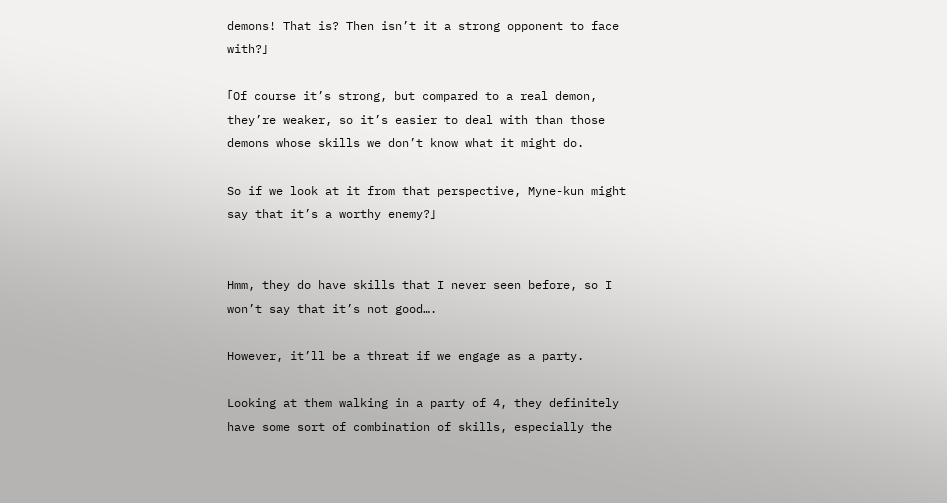demons! That is? Then isn’t it a strong opponent to face with?」

「Of course it’s strong, but compared to a real demon, they’re weaker, so it’s easier to deal with than those demons whose skills we don’t know what it might do.

So if we look at it from that perspective, Myne-kun might say that it’s a worthy enemy?」


Hmm, they do have skills that I never seen before, so I won’t say that it’s not good….

However, it’ll be a threat if we engage as a party.

Looking at them walking in a party of 4, they definitely have some sort of combination of skills, especially the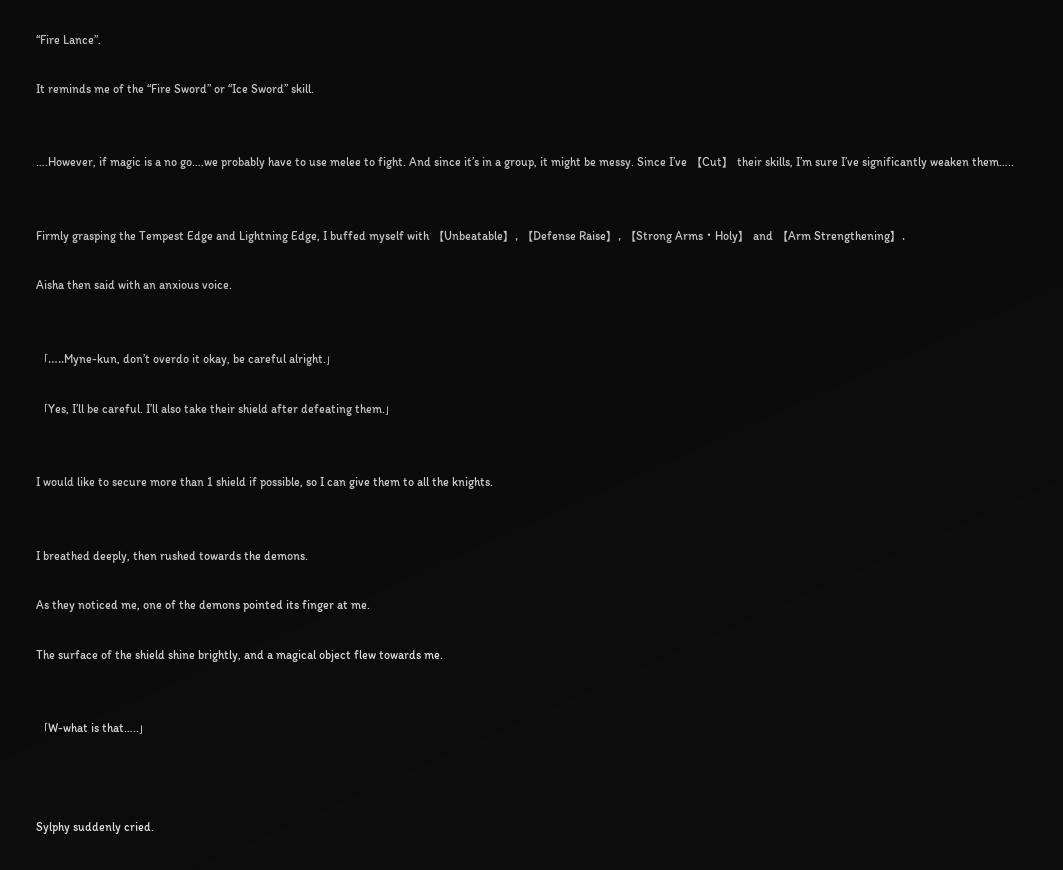“Fire Lance”.

It reminds me of the “Fire Sword” or “Ice Sword” skill.


….However, if magic is a no go….we probably have to use melee to fight. And since it’s in a group, it might be messy. Since I’ve 【Cut】 their skills, I’m sure I’ve significantly weaken them…..


Firmly grasping the Tempest Edge and Lightning Edge, I buffed myself with 【Unbeatable】, 【Defense Raise】, 【Strong Arms・Holy】 and 【Arm Strengthening】.

Aisha then said with an anxious voice.


「…..Myne-kun, don’t overdo it okay, be careful alright.」

「Yes, I’ll be careful. I’ll also take their shield after defeating them.」


I would like to secure more than 1 shield if possible, so I can give them to all the knights.


I breathed deeply, then rushed towards the demons.

As they noticed me, one of the demons pointed its finger at me.

The surface of the shield shine brightly, and a magical object flew towards me.


「W-what is that…..」



Sylphy suddenly cried.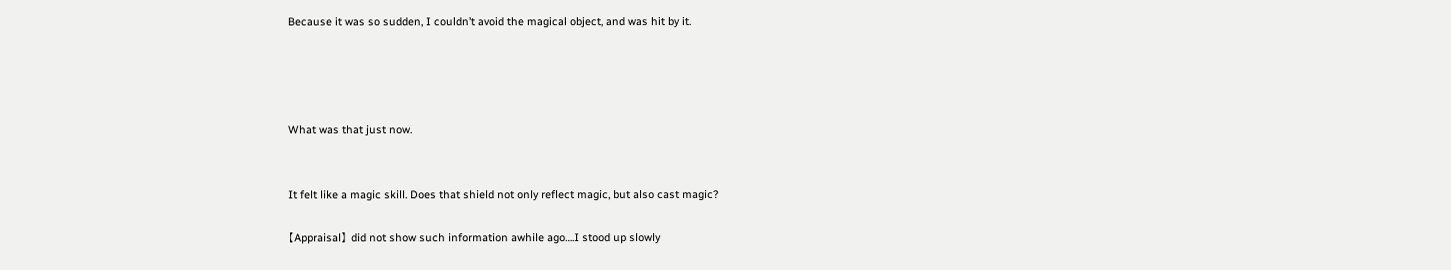Because it was so sudden, I couldn’t avoid the magical object, and was hit by it.




What was that just now.


It felt like a magic skill. Does that shield not only reflect magic, but also cast magic?

【Appraisal】 did not show such information awhile ago….I stood up slowly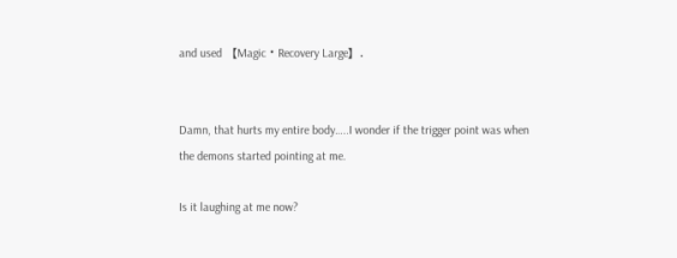and used 【Magic・Recovery Large】.


Damn, that hurts my entire body…..I wonder if the trigger point was when the demons started pointing at me.

Is it laughing at me now?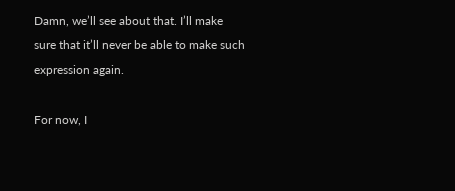Damn, we’ll see about that. I’ll make sure that it’ll never be able to make such expression again.

For now, I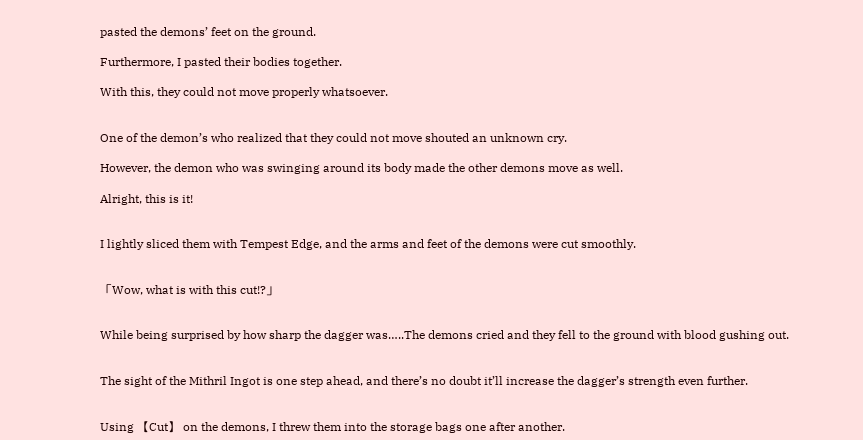pasted the demons’ feet on the ground.

Furthermore, I pasted their bodies together.

With this, they could not move properly whatsoever.


One of the demon’s who realized that they could not move shouted an unknown cry.

However, the demon who was swinging around its body made the other demons move as well.

Alright, this is it!


I lightly sliced them with Tempest Edge, and the arms and feet of the demons were cut smoothly.


「Wow, what is with this cut!?」


While being surprised by how sharp the dagger was…..The demons cried and they fell to the ground with blood gushing out.


The sight of the Mithril Ingot is one step ahead, and there’s no doubt it’ll increase the dagger’s strength even further.


Using 【Cut】 on the demons, I threw them into the storage bags one after another.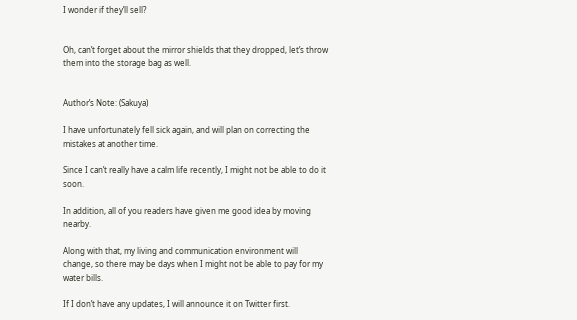I wonder if they’ll sell?


Oh, can’t forget about the mirror shields that they dropped, let’s throw them into the storage bag as well.


Author’s Note: (Sakuya)

I have unfortunately fell sick again, and will plan on correcting the mistakes at another time.

Since I can’t really have a calm life recently, I might not be able to do it soon.

In addition, all of you readers have given me good idea by moving nearby.

Along with that, my living and communication environment will change, so there may be days when I might not be able to pay for my water bills.

If I don’t have any updates, I will announce it on Twitter first.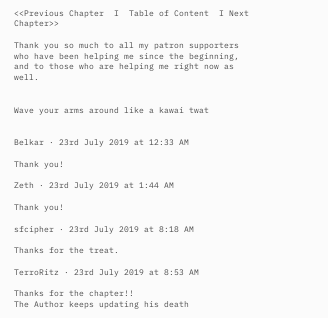<<Previous Chapter  I  Table of Content  I Next Chapter>>

Thank you so much to all my patron supporters who have been helping me since the beginning, and to those who are helping me right now as well.


Wave your arms around like a kawai twat


Belkar · 23rd July 2019 at 12:33 AM

Thank you!

Zeth · 23rd July 2019 at 1:44 AM

Thank you!

sfcipher · 23rd July 2019 at 8:18 AM

Thanks for the treat.

TerroRitz · 23rd July 2019 at 8:53 AM

Thanks for the chapter!!
The Author keeps updating his death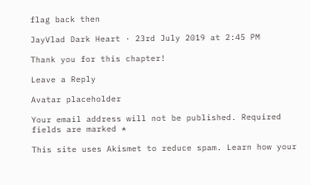flag back then

JayVlad Dark Heart · 23rd July 2019 at 2:45 PM

Thank you for this chapter!

Leave a Reply

Avatar placeholder

Your email address will not be published. Required fields are marked *

This site uses Akismet to reduce spam. Learn how your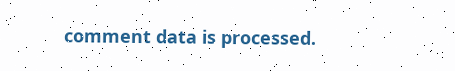comment data is processed.